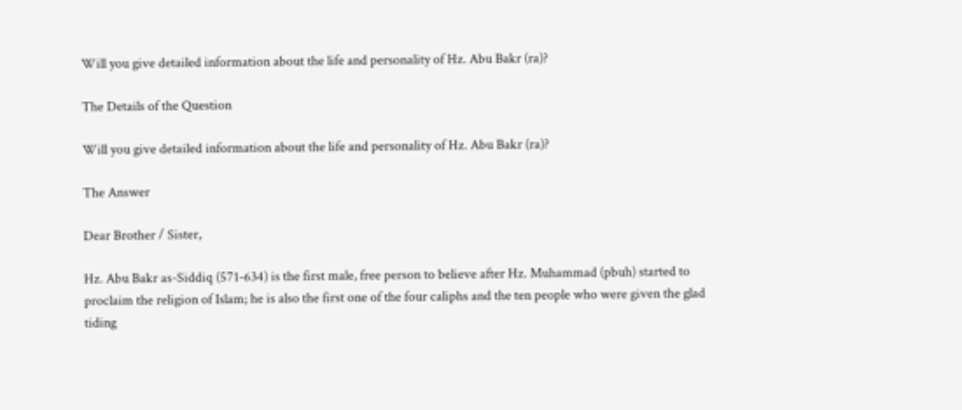Will you give detailed information about the life and personality of Hz. Abu Bakr (ra)?

The Details of the Question

Will you give detailed information about the life and personality of Hz. Abu Bakr (ra)?

The Answer

Dear Brother / Sister,

Hz. Abu Bakr as-Siddiq (571-634) is the first male, free person to believe after Hz. Muhammad (pbuh) started to proclaim the religion of Islam; he is also the first one of the four caliphs and the ten people who were given the glad tiding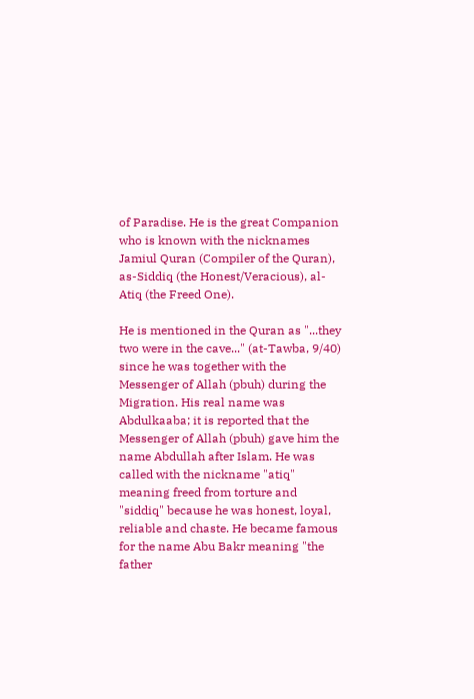of Paradise. He is the great Companion who is known with the nicknames Jamiul Quran (Compiler of the Quran), as-Siddiq (the Honest/Veracious), al-Atiq (the Freed One).

He is mentioned in the Quran as "...they two were in the cave..." (at-Tawba, 9/40) since he was together with the Messenger of Allah (pbuh) during the Migration. His real name was Abdulkaaba; it is reported that the Messenger of Allah (pbuh) gave him the name Abdullah after Islam. He was called with the nickname "atiq" meaning freed from torture and "siddiq" because he was honest, loyal, reliable and chaste. He became famous for the name Abu Bakr meaning "the father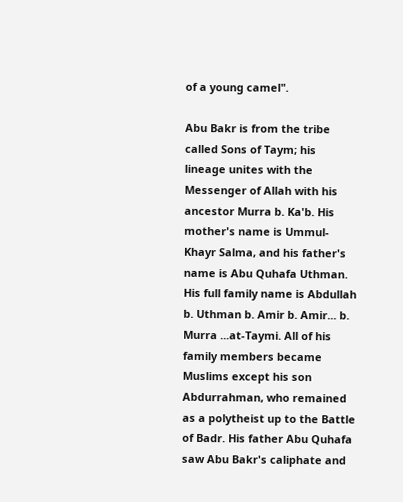of a young camel".

Abu Bakr is from the tribe called Sons of Taym; his lineage unites with the Messenger of Allah with his ancestor Murra b. Ka'b. His mother's name is Ummul-Khayr Salma, and his father's name is Abu Quhafa Uthman. His full family name is Abdullah b. Uthman b. Amir b. Amir... b. Murra ...at-Taymi. All of his family members became Muslims except his son Abdurrahman, who remained as a polytheist up to the Battle of Badr. His father Abu Quhafa saw Abu Bakr's caliphate and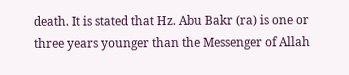death. It is stated that Hz. Abu Bakr (ra) is one or three years younger than the Messenger of Allah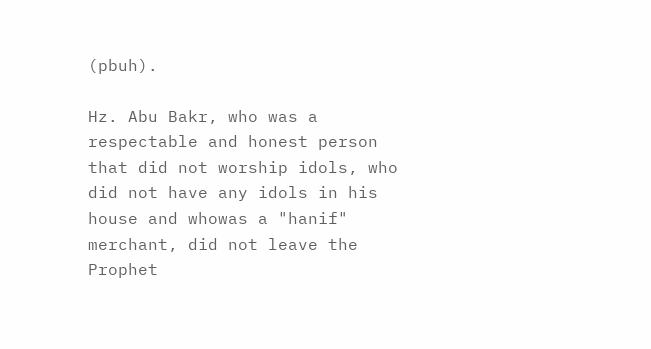(pbuh).

Hz. Abu Bakr, who was a respectable and honest person that did not worship idols, who did not have any idols in his house and whowas a "hanif" merchant, did not leave the Prophet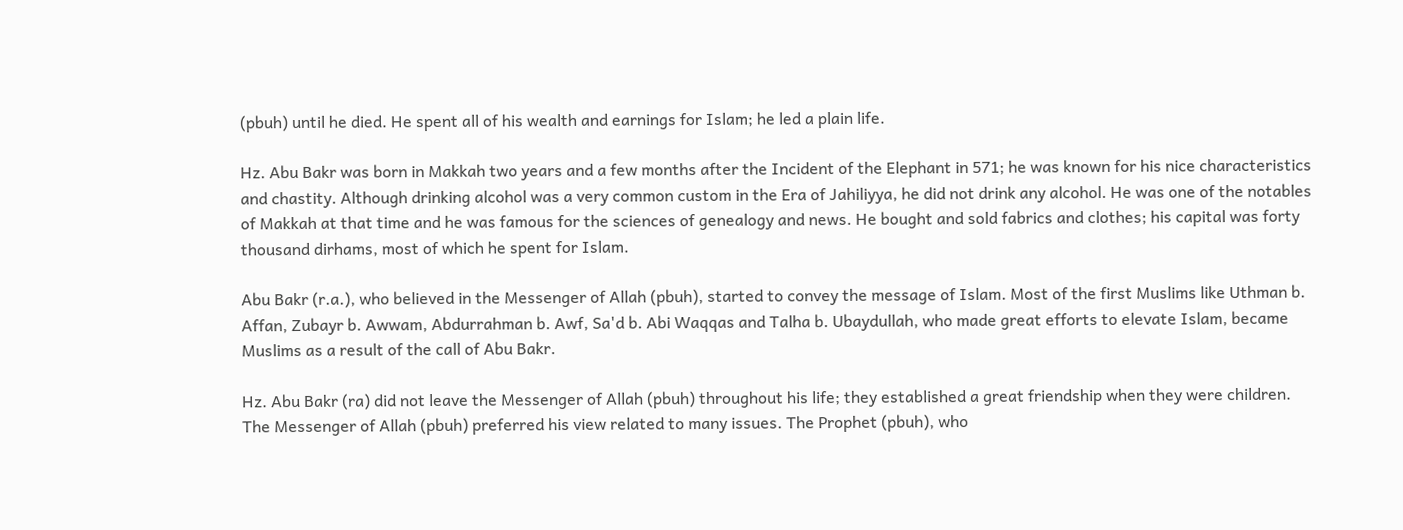(pbuh) until he died. He spent all of his wealth and earnings for Islam; he led a plain life.

Hz. Abu Bakr was born in Makkah two years and a few months after the Incident of the Elephant in 571; he was known for his nice characteristics and chastity. Although drinking alcohol was a very common custom in the Era of Jahiliyya, he did not drink any alcohol. He was one of the notables of Makkah at that time and he was famous for the sciences of genealogy and news. He bought and sold fabrics and clothes; his capital was forty thousand dirhams, most of which he spent for Islam.

Abu Bakr (r.a.), who believed in the Messenger of Allah (pbuh), started to convey the message of Islam. Most of the first Muslims like Uthman b. Affan, Zubayr b. Awwam, Abdurrahman b. Awf, Sa'd b. Abi Waqqas and Talha b. Ubaydullah, who made great efforts to elevate Islam, became Muslims as a result of the call of Abu Bakr.

Hz. Abu Bakr (ra) did not leave the Messenger of Allah (pbuh) throughout his life; they established a great friendship when they were children. The Messenger of Allah (pbuh) preferred his view related to many issues. The Prophet (pbuh), who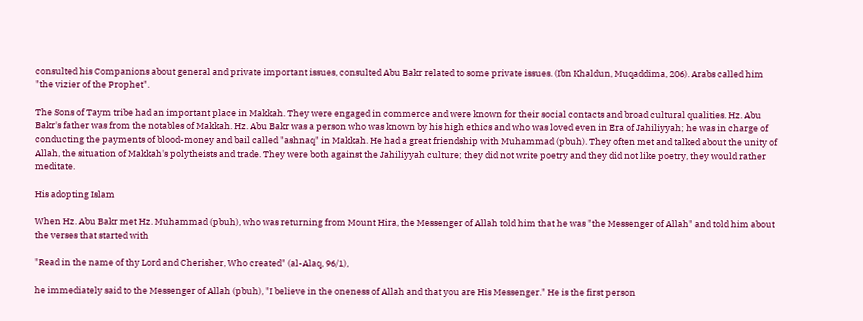consulted his Companions about general and private important issues, consulted Abu Bakr related to some private issues. (Ibn Khaldun, Muqaddima, 206). Arabs called him "the vizier of the Prophet".

The Sons of Taym tribe had an important place in Makkah. They were engaged in commerce and were known for their social contacts and broad cultural qualities. Hz. Abu Bakr's father was from the notables of Makkah. Hz. Abu Bakr was a person who was known by his high ethics and who was loved even in Era of Jahiliyyah; he was in charge of conducting the payments of blood-money and bail called "ashnaq" in Makkah. He had a great friendship with Muhammad (pbuh). They often met and talked about the unity of Allah, the situation of Makkah's polytheists and trade. They were both against the Jahiliyyah culture; they did not write poetry and they did not like poetry, they would rather meditate.

His adopting Islam

When Hz. Abu Bakr met Hz. Muhammad (pbuh), who was returning from Mount Hira, the Messenger of Allah told him that he was "the Messenger of Allah" and told him about the verses that started with

"Read in the name of thy Lord and Cherisher, Who created" (al-Alaq, 96/1),

he immediately said to the Messenger of Allah (pbuh), "I believe in the oneness of Allah and that you are His Messenger." He is the first person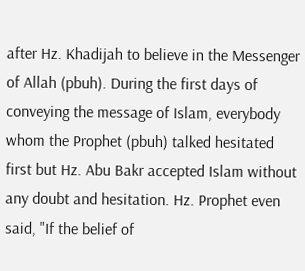after Hz. Khadijah to believe in the Messenger of Allah (pbuh). During the first days of conveying the message of Islam, everybody whom the Prophet (pbuh) talked hesitated first but Hz. Abu Bakr accepted Islam without any doubt and hesitation. Hz. Prophet even said, "If the belief of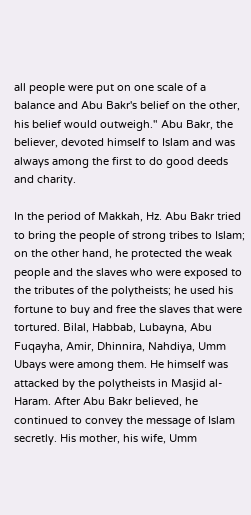all people were put on one scale of a balance and Abu Bakr's belief on the other, his belief would outweigh." Abu Bakr, the believer, devoted himself to Islam and was always among the first to do good deeds and charity.

In the period of Makkah, Hz. Abu Bakr tried to bring the people of strong tribes to Islam; on the other hand, he protected the weak people and the slaves who were exposed to the tributes of the polytheists; he used his fortune to buy and free the slaves that were tortured. Bilal, Habbab, Lubayna, Abu Fuqayha, Amir, Dhinnira, Nahdiya, Umm Ubays were among them. He himself was attacked by the polytheists in Masjid al-Haram. After Abu Bakr believed, he continued to convey the message of Islam secretly. His mother, his wife, Umm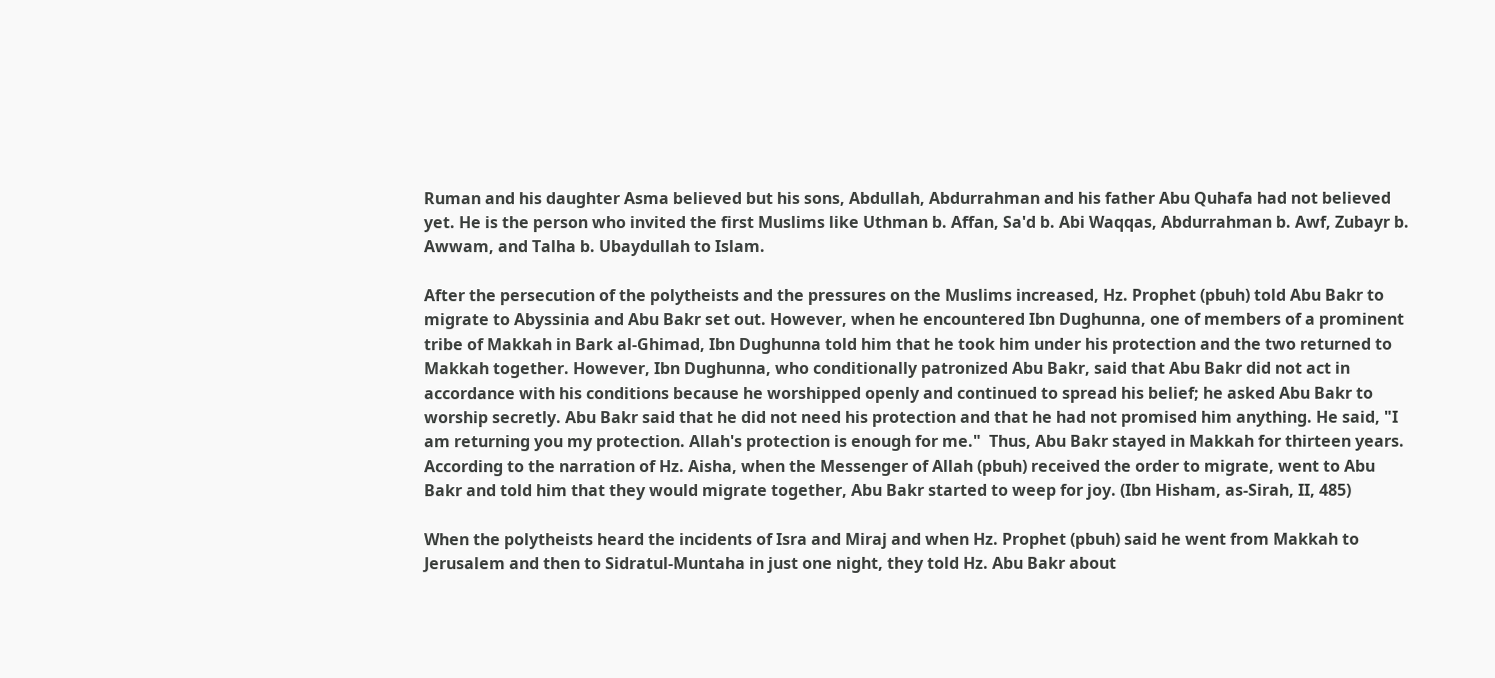Ruman and his daughter Asma believed but his sons, Abdullah, Abdurrahman and his father Abu Quhafa had not believed yet. He is the person who invited the first Muslims like Uthman b. Affan, Sa'd b. Abi Waqqas, Abdurrahman b. Awf, Zubayr b. Awwam, and Talha b. Ubaydullah to Islam.

After the persecution of the polytheists and the pressures on the Muslims increased, Hz. Prophet (pbuh) told Abu Bakr to migrate to Abyssinia and Abu Bakr set out. However, when he encountered Ibn Dughunna, one of members of a prominent tribe of Makkah in Bark al-Ghimad, Ibn Dughunna told him that he took him under his protection and the two returned to Makkah together. However, Ibn Dughunna, who conditionally patronized Abu Bakr, said that Abu Bakr did not act in accordance with his conditions because he worshipped openly and continued to spread his belief; he asked Abu Bakr to worship secretly. Abu Bakr said that he did not need his protection and that he had not promised him anything. He said, "I am returning you my protection. Allah's protection is enough for me."  Thus, Abu Bakr stayed in Makkah for thirteen years. According to the narration of Hz. Aisha, when the Messenger of Allah (pbuh) received the order to migrate, went to Abu Bakr and told him that they would migrate together, Abu Bakr started to weep for joy. (Ibn Hisham, as-Sirah, II, 485)

When the polytheists heard the incidents of Isra and Miraj and when Hz. Prophet (pbuh) said he went from Makkah to Jerusalem and then to Sidratul-Muntaha in just one night, they told Hz. Abu Bakr about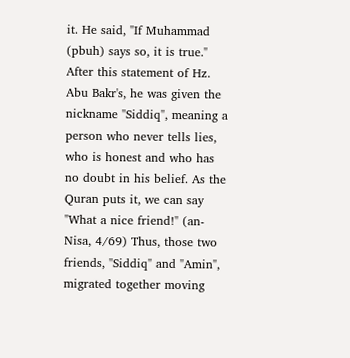it. He said, "If Muhammad (pbuh) says so, it is true." After this statement of Hz. Abu Bakr's, he was given the nickname "Siddiq", meaning a person who never tells lies, who is honest and who has no doubt in his belief. As the Quran puts it, we can say "What a nice friend!" (an-Nisa, 4/69) Thus, those two friends, "Siddiq" and "Amin", migrated together moving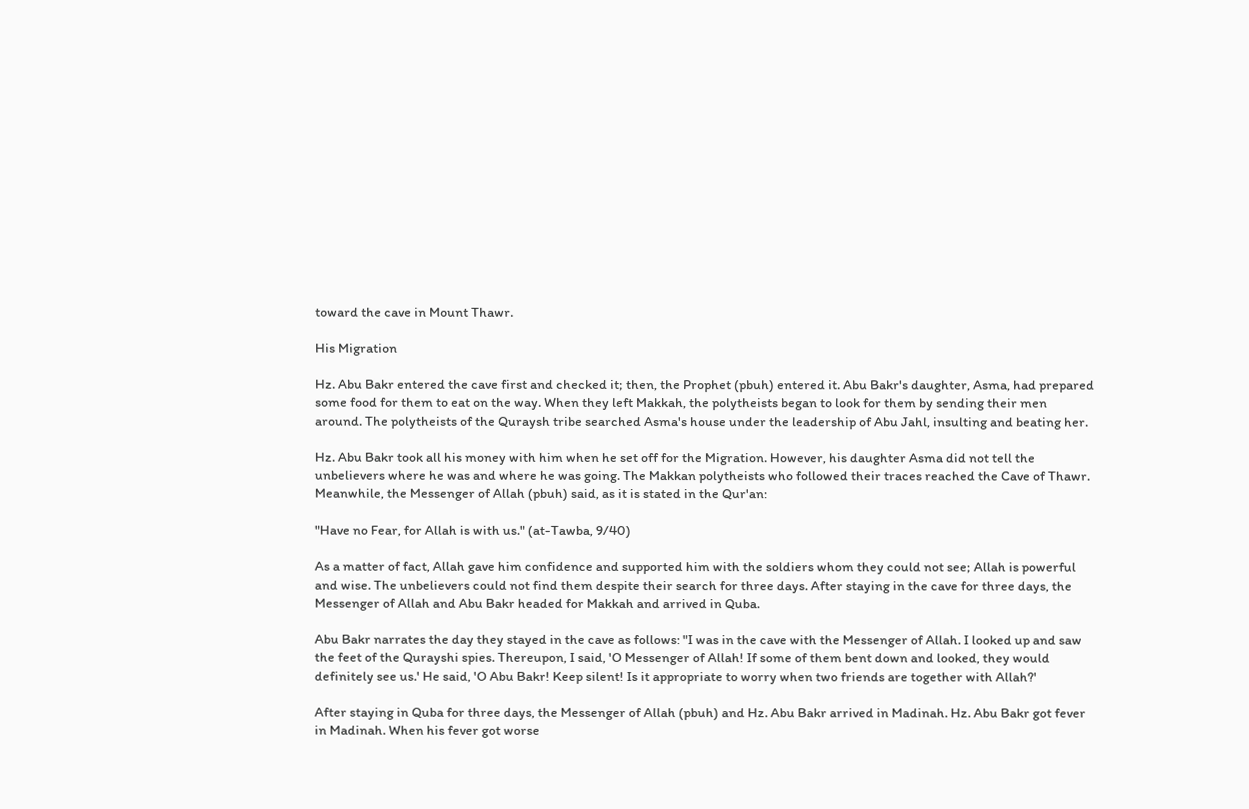toward the cave in Mount Thawr.

His Migration

Hz. Abu Bakr entered the cave first and checked it; then, the Prophet (pbuh) entered it. Abu Bakr's daughter, Asma, had prepared some food for them to eat on the way. When they left Makkah, the polytheists began to look for them by sending their men around. The polytheists of the Quraysh tribe searched Asma's house under the leadership of Abu Jahl, insulting and beating her.

Hz. Abu Bakr took all his money with him when he set off for the Migration. However, his daughter Asma did not tell the unbelievers where he was and where he was going. The Makkan polytheists who followed their traces reached the Cave of Thawr. Meanwhile, the Messenger of Allah (pbuh) said, as it is stated in the Qur'an:

"Have no Fear, for Allah is with us." (at-Tawba, 9/40)

As a matter of fact, Allah gave him confidence and supported him with the soldiers whom they could not see; Allah is powerful and wise. The unbelievers could not find them despite their search for three days. After staying in the cave for three days, the Messenger of Allah and Abu Bakr headed for Makkah and arrived in Quba.

Abu Bakr narrates the day they stayed in the cave as follows: "I was in the cave with the Messenger of Allah. I looked up and saw the feet of the Qurayshi spies. Thereupon, I said, 'O Messenger of Allah! If some of them bent down and looked, they would definitely see us.' He said, 'O Abu Bakr! Keep silent! Is it appropriate to worry when two friends are together with Allah?'

After staying in Quba for three days, the Messenger of Allah (pbuh) and Hz. Abu Bakr arrived in Madinah. Hz. Abu Bakr got fever in Madinah. When his fever got worse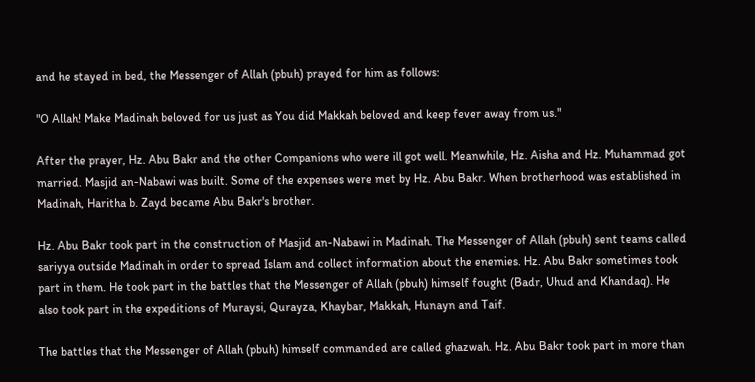and he stayed in bed, the Messenger of Allah (pbuh) prayed for him as follows:

"O Allah! Make Madinah beloved for us just as You did Makkah beloved and keep fever away from us."

After the prayer, Hz. Abu Bakr and the other Companions who were ill got well. Meanwhile, Hz. Aisha and Hz. Muhammad got married. Masjid an-Nabawi was built. Some of the expenses were met by Hz. Abu Bakr. When brotherhood was established in Madinah, Haritha b. Zayd became Abu Bakr's brother.

Hz. Abu Bakr took part in the construction of Masjid an-Nabawi in Madinah. The Messenger of Allah (pbuh) sent teams called sariyya outside Madinah in order to spread Islam and collect information about the enemies. Hz. Abu Bakr sometimes took part in them. He took part in the battles that the Messenger of Allah (pbuh) himself fought (Badr, Uhud and Khandaq). He also took part in the expeditions of Muraysi, Qurayza, Khaybar, Makkah, Hunayn and Taif.

The battles that the Messenger of Allah (pbuh) himself commanded are called ghazwah. Hz. Abu Bakr took part in more than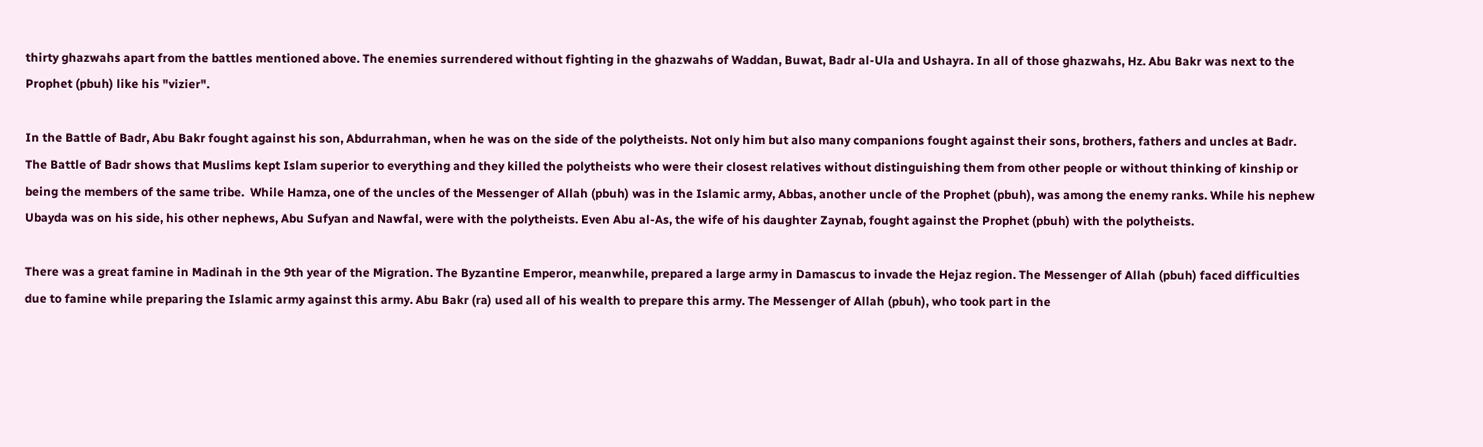thirty ghazwahs apart from the battles mentioned above. The enemies surrendered without fighting in the ghazwahs of Waddan, Buwat, Badr al-Ula and Ushayra. In all of those ghazwahs, Hz. Abu Bakr was next to the Prophet (pbuh) like his "vizier".

In the Battle of Badr, Abu Bakr fought against his son, Abdurrahman, when he was on the side of the polytheists. Not only him but also many companions fought against their sons, brothers, fathers and uncles at Badr. The Battle of Badr shows that Muslims kept Islam superior to everything and they killed the polytheists who were their closest relatives without distinguishing them from other people or without thinking of kinship or being the members of the same tribe.  While Hamza, one of the uncles of the Messenger of Allah (pbuh) was in the Islamic army, Abbas, another uncle of the Prophet (pbuh), was among the enemy ranks. While his nephew Ubayda was on his side, his other nephews, Abu Sufyan and Nawfal, were with the polytheists. Even Abu al-As, the wife of his daughter Zaynab, fought against the Prophet (pbuh) with the polytheists.

There was a great famine in Madinah in the 9th year of the Migration. The Byzantine Emperor, meanwhile, prepared a large army in Damascus to invade the Hejaz region. The Messenger of Allah (pbuh) faced difficulties due to famine while preparing the Islamic army against this army. Abu Bakr (ra) used all of his wealth to prepare this army. The Messenger of Allah (pbuh), who took part in the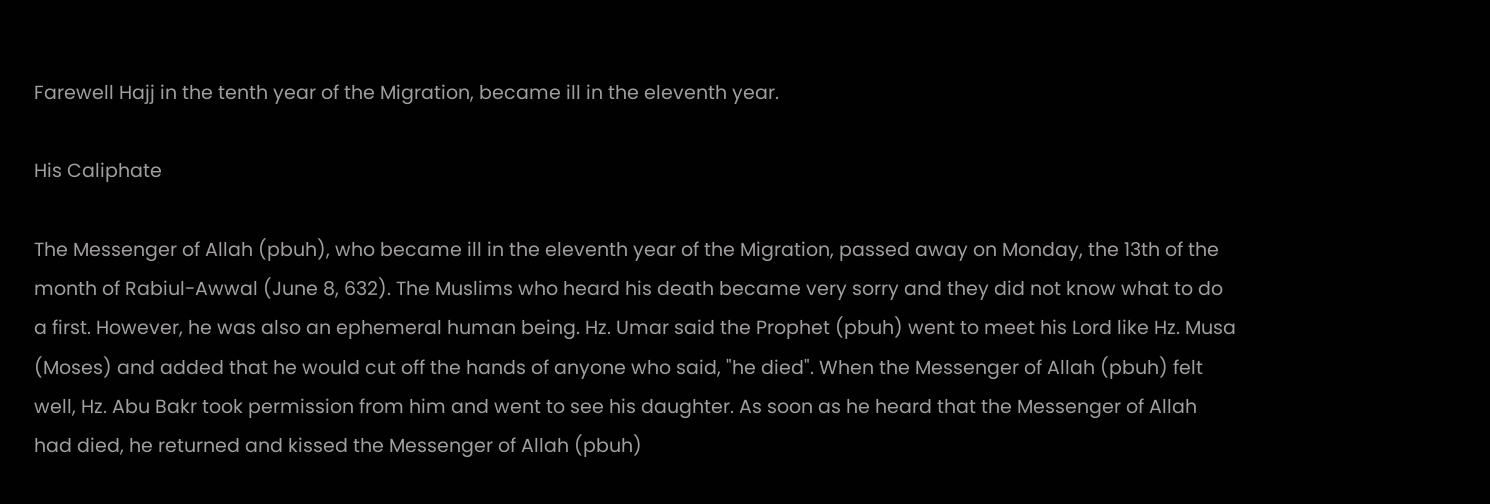Farewell Hajj in the tenth year of the Migration, became ill in the eleventh year.

His Caliphate

The Messenger of Allah (pbuh), who became ill in the eleventh year of the Migration, passed away on Monday, the 13th of the month of Rabiul-Awwal (June 8, 632). The Muslims who heard his death became very sorry and they did not know what to do a first. However, he was also an ephemeral human being. Hz. Umar said the Prophet (pbuh) went to meet his Lord like Hz. Musa (Moses) and added that he would cut off the hands of anyone who said, "he died". When the Messenger of Allah (pbuh) felt well, Hz. Abu Bakr took permission from him and went to see his daughter. As soon as he heard that the Messenger of Allah had died, he returned and kissed the Messenger of Allah (pbuh)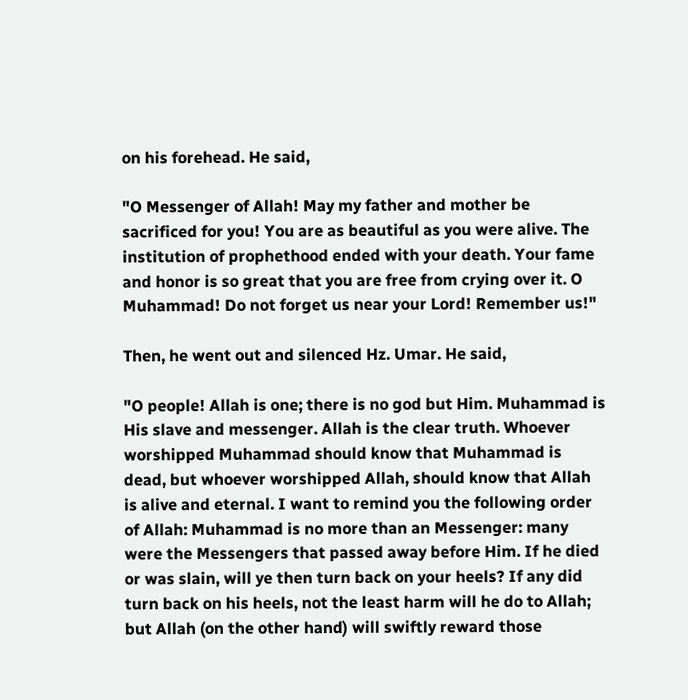on his forehead. He said,

"O Messenger of Allah! May my father and mother be sacrificed for you! You are as beautiful as you were alive. The institution of prophethood ended with your death. Your fame and honor is so great that you are free from crying over it. O Muhammad! Do not forget us near your Lord! Remember us!"

Then, he went out and silenced Hz. Umar. He said,

"O people! Allah is one; there is no god but Him. Muhammad is His slave and messenger. Allah is the clear truth. Whoever worshipped Muhammad should know that Muhammad is dead, but whoever worshipped Allah, should know that Allah is alive and eternal. I want to remind you the following order of Allah: Muhammad is no more than an Messenger: many were the Messengers that passed away before Him. If he died or was slain, will ye then turn back on your heels? If any did turn back on his heels, not the least harm will he do to Allah; but Allah (on the other hand) will swiftly reward those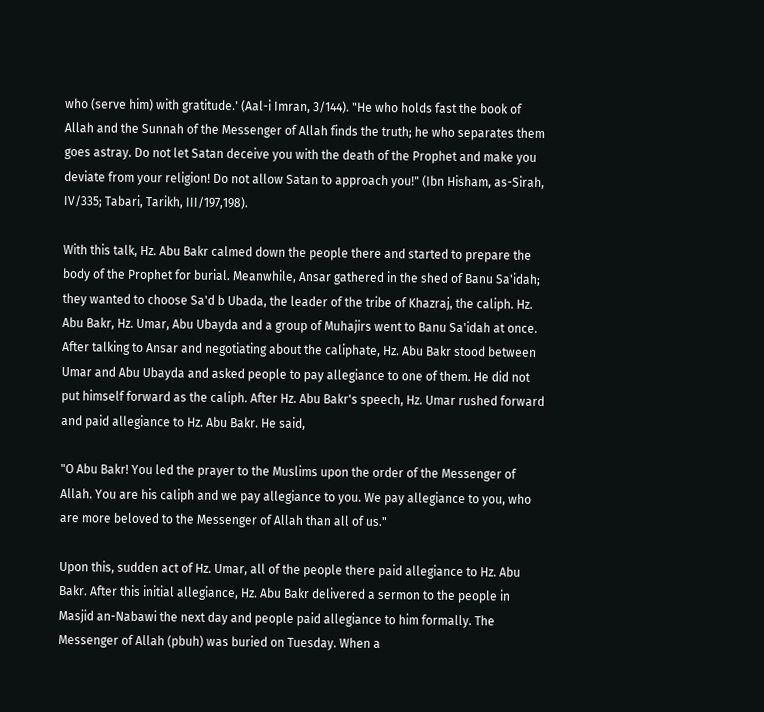who (serve him) with gratitude.' (Aal-i Imran, 3/144). "He who holds fast the book of Allah and the Sunnah of the Messenger of Allah finds the truth; he who separates them goes astray. Do not let Satan deceive you with the death of the Prophet and make you deviate from your religion! Do not allow Satan to approach you!" (Ibn Hisham, as-Sirah, IV/335; Tabari, Tarikh, III/197,198).

With this talk, Hz. Abu Bakr calmed down the people there and started to prepare the body of the Prophet for burial. Meanwhile, Ansar gathered in the shed of Banu Sa'idah; they wanted to choose Sa'd b Ubada, the leader of the tribe of Khazraj, the caliph. Hz. Abu Bakr, Hz. Umar, Abu Ubayda and a group of Muhajirs went to Banu Sa'idah at once. After talking to Ansar and negotiating about the caliphate, Hz. Abu Bakr stood between Umar and Abu Ubayda and asked people to pay allegiance to one of them. He did not put himself forward as the caliph. After Hz. Abu Bakr's speech, Hz. Umar rushed forward and paid allegiance to Hz. Abu Bakr. He said,

"O Abu Bakr! You led the prayer to the Muslims upon the order of the Messenger of Allah. You are his caliph and we pay allegiance to you. We pay allegiance to you, who are more beloved to the Messenger of Allah than all of us."

Upon this, sudden act of Hz. Umar, all of the people there paid allegiance to Hz. Abu Bakr. After this initial allegiance, Hz. Abu Bakr delivered a sermon to the people in Masjid an-Nabawi the next day and people paid allegiance to him formally. The Messenger of Allah (pbuh) was buried on Tuesday. When a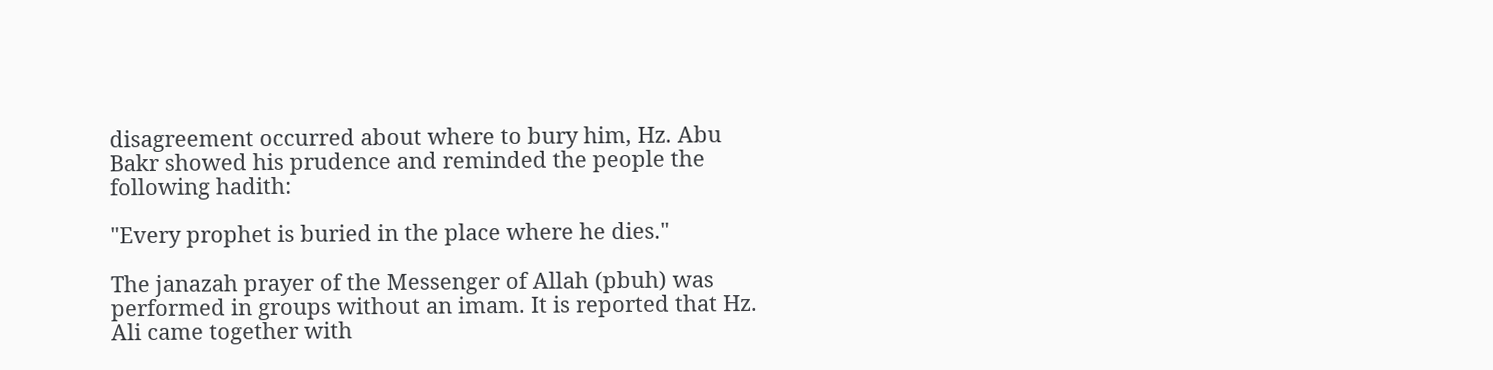disagreement occurred about where to bury him, Hz. Abu Bakr showed his prudence and reminded the people the following hadith:

"Every prophet is buried in the place where he dies."

The janazah prayer of the Messenger of Allah (pbuh) was performed in groups without an imam. It is reported that Hz. Ali came together with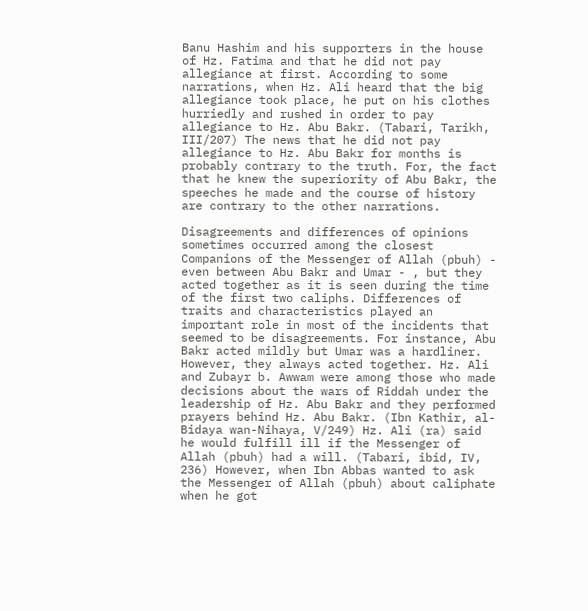Banu Hashim and his supporters in the house of Hz. Fatima and that he did not pay allegiance at first. According to some narrations, when Hz. Ali heard that the big allegiance took place, he put on his clothes hurriedly and rushed in order to pay allegiance to Hz. Abu Bakr. (Tabari, Tarikh, III/207) The news that he did not pay allegiance to Hz. Abu Bakr for months is probably contrary to the truth. For, the fact that he knew the superiority of Abu Bakr, the speeches he made and the course of history are contrary to the other narrations.

Disagreements and differences of opinions sometimes occurred among the closest Companions of the Messenger of Allah (pbuh) - even between Abu Bakr and Umar - , but they acted together as it is seen during the time of the first two caliphs. Differences of traits and characteristics played an important role in most of the incidents that seemed to be disagreements. For instance, Abu Bakr acted mildly but Umar was a hardliner. However, they always acted together. Hz. Ali and Zubayr b. Awwam were among those who made decisions about the wars of Riddah under the leadership of Hz. Abu Bakr and they performed prayers behind Hz. Abu Bakr. (Ibn Kathir, al-Bidaya wan-Nihaya, V/249) Hz. Ali (ra) said he would fulfill ill if the Messenger of Allah (pbuh) had a will. (Tabari, ibid, IV, 236) However, when Ibn Abbas wanted to ask the Messenger of Allah (pbuh) about caliphate when he got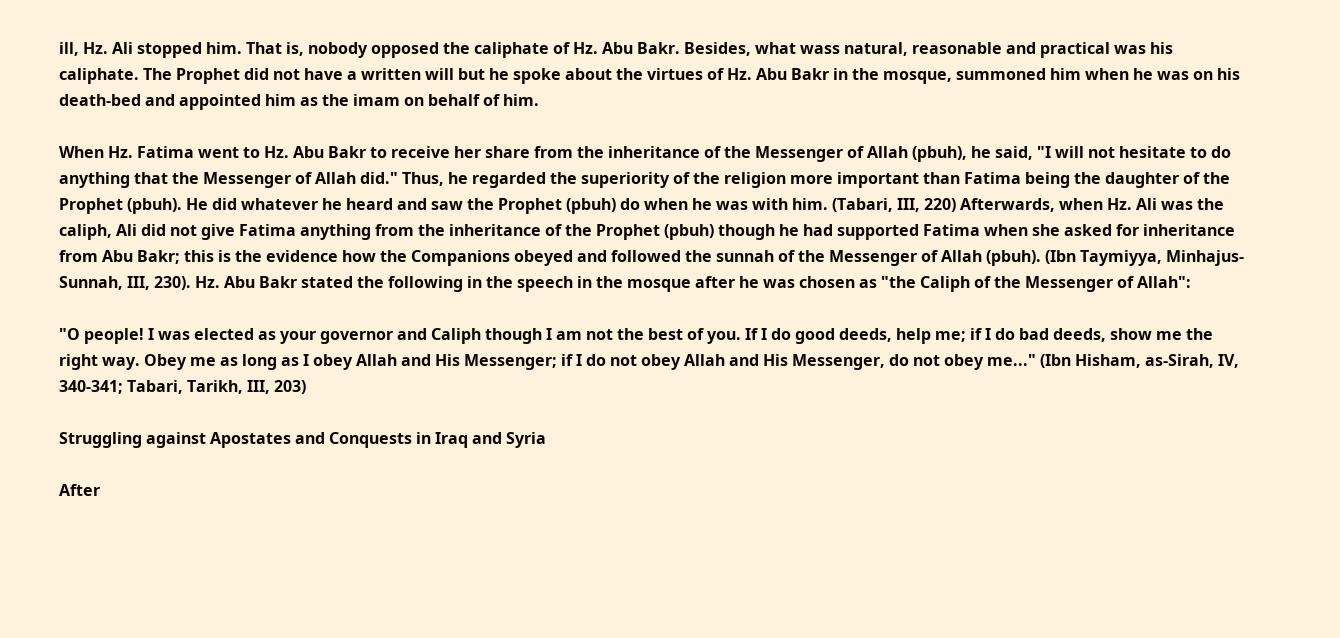ill, Hz. Ali stopped him. That is, nobody opposed the caliphate of Hz. Abu Bakr. Besides, what wass natural, reasonable and practical was his caliphate. The Prophet did not have a written will but he spoke about the virtues of Hz. Abu Bakr in the mosque, summoned him when he was on his death-bed and appointed him as the imam on behalf of him.

When Hz. Fatima went to Hz. Abu Bakr to receive her share from the inheritance of the Messenger of Allah (pbuh), he said, "I will not hesitate to do anything that the Messenger of Allah did." Thus, he regarded the superiority of the religion more important than Fatima being the daughter of the Prophet (pbuh). He did whatever he heard and saw the Prophet (pbuh) do when he was with him. (Tabari, III, 220) Afterwards, when Hz. Ali was the caliph, Ali did not give Fatima anything from the inheritance of the Prophet (pbuh) though he had supported Fatima when she asked for inheritance from Abu Bakr; this is the evidence how the Companions obeyed and followed the sunnah of the Messenger of Allah (pbuh). (Ibn Taymiyya, Minhajus-Sunnah, III, 230). Hz. Abu Bakr stated the following in the speech in the mosque after he was chosen as "the Caliph of the Messenger of Allah":

"O people! I was elected as your governor and Caliph though I am not the best of you. If I do good deeds, help me; if I do bad deeds, show me the right way. Obey me as long as I obey Allah and His Messenger; if I do not obey Allah and His Messenger, do not obey me..." (Ibn Hisham, as-Sirah, IV, 340-341; Tabari, Tarikh, III, 203)

Struggling against Apostates and Conquests in Iraq and Syria

After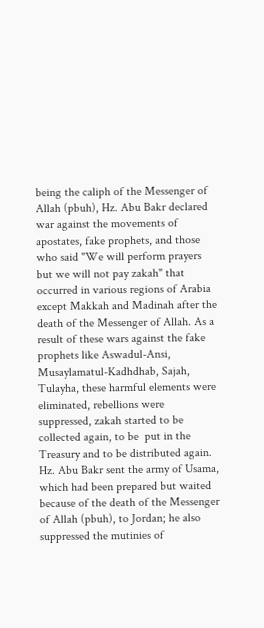being the caliph of the Messenger of Allah (pbuh), Hz. Abu Bakr declared war against the movements of apostates, fake prophets, and those who said "We will perform prayers but we will not pay zakah" that occurred in various regions of Arabia except Makkah and Madinah after the death of the Messenger of Allah. As a result of these wars against the fake prophets like Aswadul-Ansi, Musaylamatul-Kadhdhab, Sajah, Tulayha, these harmful elements were eliminated, rebellions were suppressed, zakah started to be collected again, to be  put in the Treasury and to be distributed again. Hz. Abu Bakr sent the army of Usama, which had been prepared but waited because of the death of the Messenger of Allah (pbuh), to Jordan; he also suppressed the mutinies of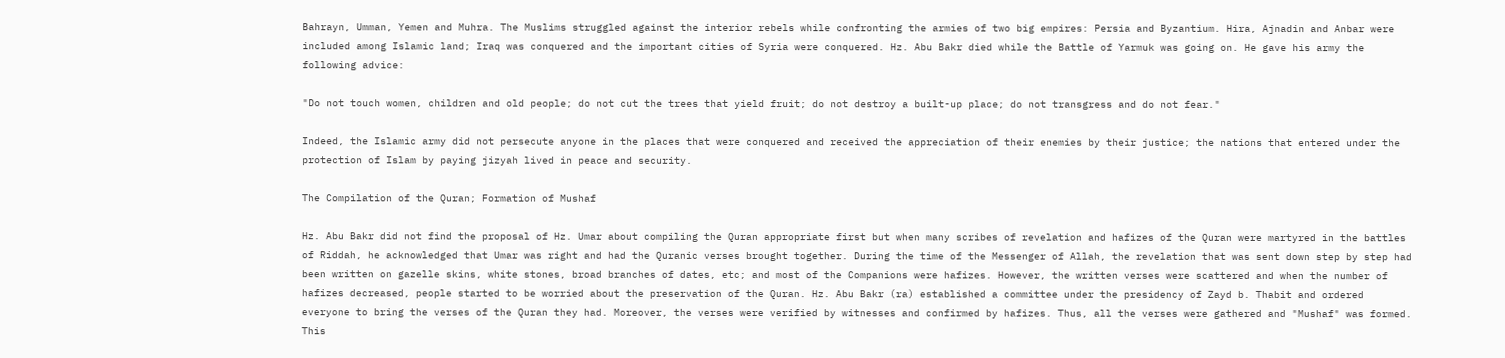Bahrayn, Umman, Yemen and Muhra. The Muslims struggled against the interior rebels while confronting the armies of two big empires: Persia and Byzantium. Hira, Ajnadin and Anbar were included among Islamic land; Iraq was conquered and the important cities of Syria were conquered. Hz. Abu Bakr died while the Battle of Yarmuk was going on. He gave his army the following advice:

"Do not touch women, children and old people; do not cut the trees that yield fruit; do not destroy a built-up place; do not transgress and do not fear."

Indeed, the Islamic army did not persecute anyone in the places that were conquered and received the appreciation of their enemies by their justice; the nations that entered under the protection of Islam by paying jizyah lived in peace and security.

The Compilation of the Quran; Formation of Mushaf

Hz. Abu Bakr did not find the proposal of Hz. Umar about compiling the Quran appropriate first but when many scribes of revelation and hafizes of the Quran were martyred in the battles of Riddah, he acknowledged that Umar was right and had the Quranic verses brought together. During the time of the Messenger of Allah, the revelation that was sent down step by step had been written on gazelle skins, white stones, broad branches of dates, etc; and most of the Companions were hafizes. However, the written verses were scattered and when the number of hafizes decreased, people started to be worried about the preservation of the Quran. Hz. Abu Bakr (ra) established a committee under the presidency of Zayd b. Thabit and ordered everyone to bring the verses of the Quran they had. Moreover, the verses were verified by witnesses and confirmed by hafizes. Thus, all the verses were gathered and "Mushaf" was formed. This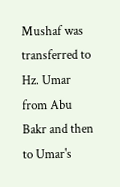Mushaf was transferred to Hz. Umar from Abu Bakr and then to Umar's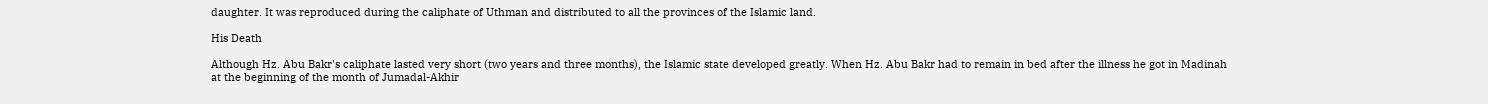daughter. It was reproduced during the caliphate of Uthman and distributed to all the provinces of the Islamic land.

His Death

Although Hz. Abu Bakr's caliphate lasted very short (two years and three months), the Islamic state developed greatly. When Hz. Abu Bakr had to remain in bed after the illness he got in Madinah at the beginning of the month of Jumadal-Akhir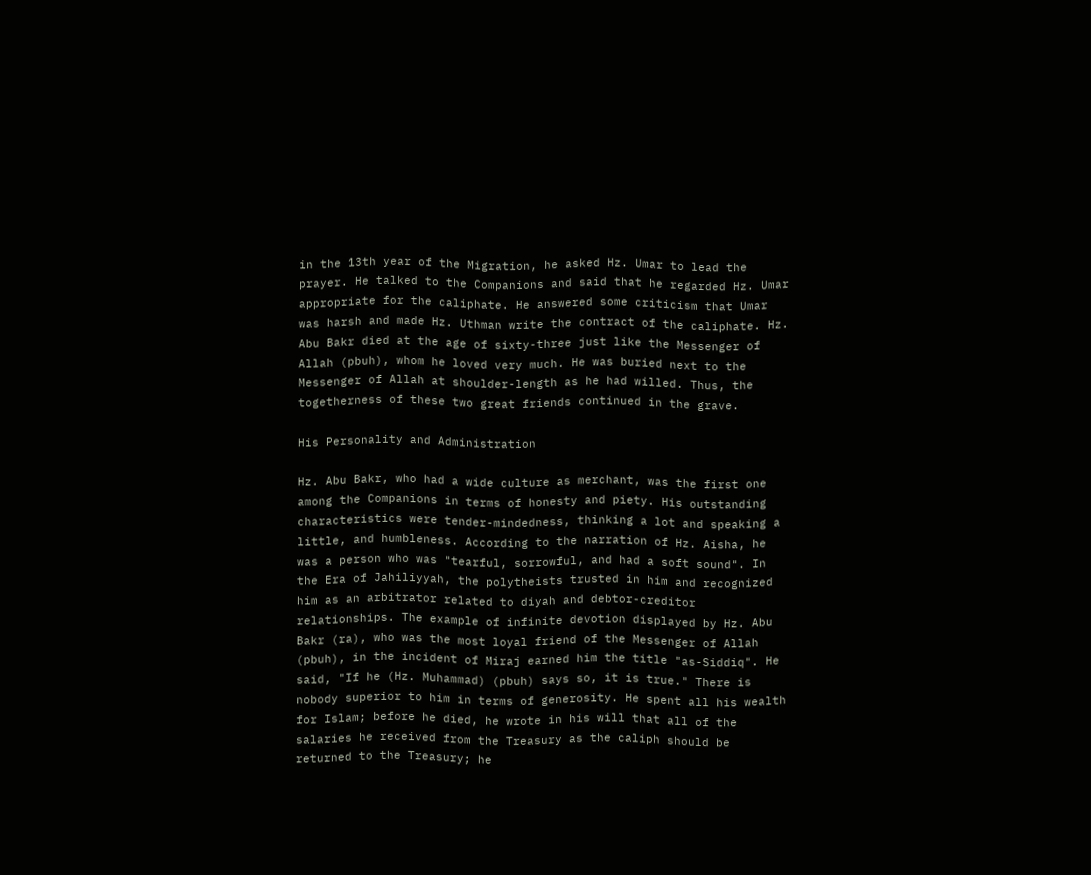in the 13th year of the Migration, he asked Hz. Umar to lead the prayer. He talked to the Companions and said that he regarded Hz. Umar appropriate for the caliphate. He answered some criticism that Umar was harsh and made Hz. Uthman write the contract of the caliphate. Hz. Abu Bakr died at the age of sixty-three just like the Messenger of Allah (pbuh), whom he loved very much. He was buried next to the Messenger of Allah at shoulder-length as he had willed. Thus, the togetherness of these two great friends continued in the grave.

His Personality and Administration

Hz. Abu Bakr, who had a wide culture as merchant, was the first one among the Companions in terms of honesty and piety. His outstanding characteristics were tender-mindedness, thinking a lot and speaking a little, and humbleness. According to the narration of Hz. Aisha, he was a person who was "tearful, sorrowful, and had a soft sound". In the Era of Jahiliyyah, the polytheists trusted in him and recognized him as an arbitrator related to diyah and debtor-creditor relationships. The example of infinite devotion displayed by Hz. Abu Bakr (ra), who was the most loyal friend of the Messenger of Allah (pbuh), in the incident of Miraj earned him the title "as-Siddiq". He said, "If he (Hz. Muhammad) (pbuh) says so, it is true." There is nobody superior to him in terms of generosity. He spent all his wealth for Islam; before he died, he wrote in his will that all of the salaries he received from the Treasury as the caliph should be returned to the Treasury; he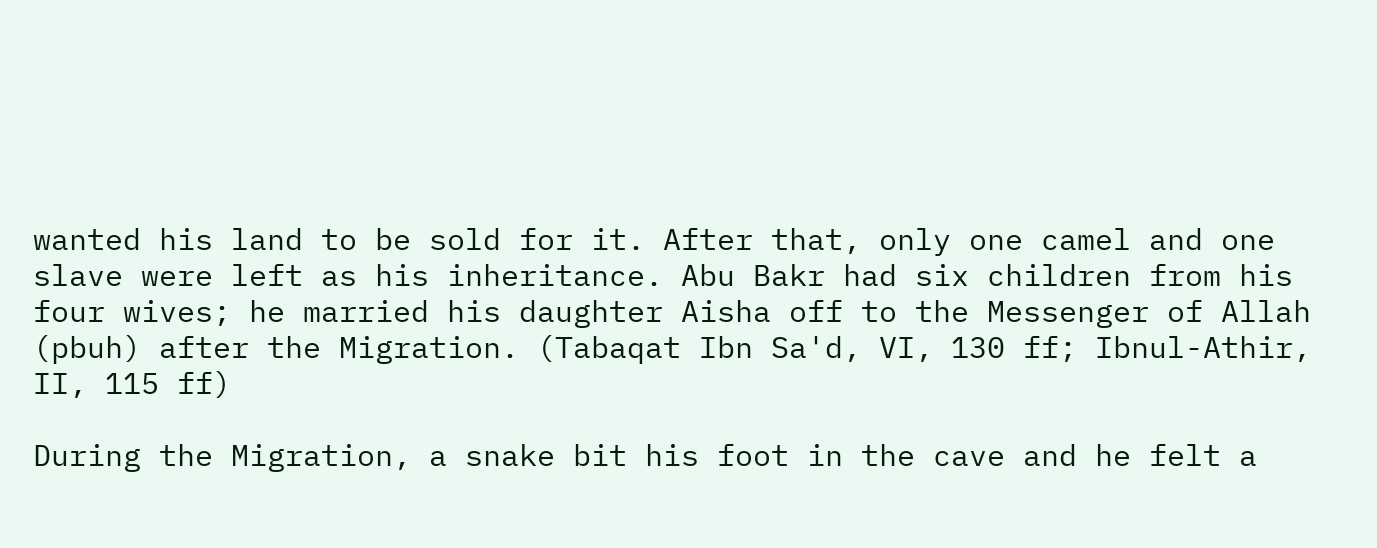wanted his land to be sold for it. After that, only one camel and one slave were left as his inheritance. Abu Bakr had six children from his four wives; he married his daughter Aisha off to the Messenger of Allah (pbuh) after the Migration. (Tabaqat Ibn Sa'd, VI, 130 ff; Ibnul-Athir, II, 115 ff)

During the Migration, a snake bit his foot in the cave and he felt a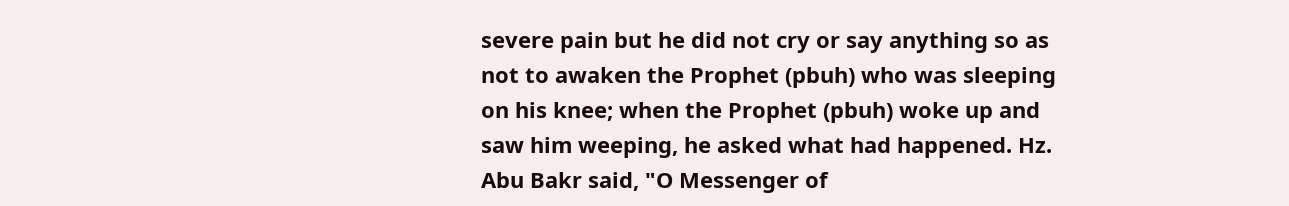severe pain but he did not cry or say anything so as not to awaken the Prophet (pbuh) who was sleeping on his knee; when the Prophet (pbuh) woke up and saw him weeping, he asked what had happened. Hz. Abu Bakr said, "O Messenger of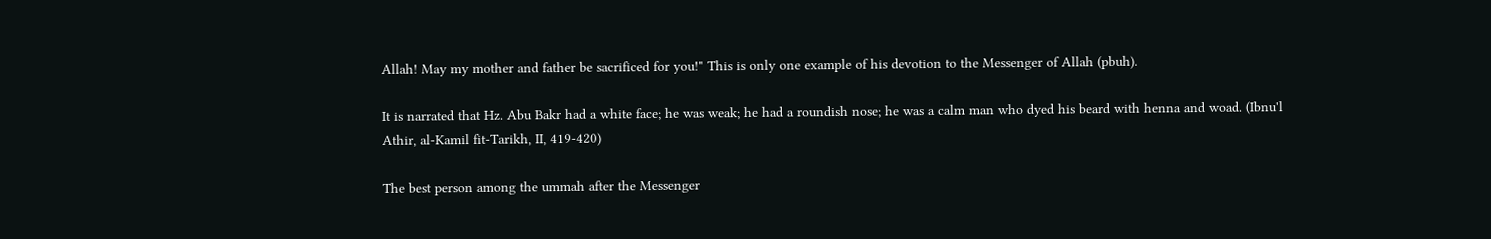Allah! May my mother and father be sacrificed for you!" This is only one example of his devotion to the Messenger of Allah (pbuh).

It is narrated that Hz. Abu Bakr had a white face; he was weak; he had a roundish nose; he was a calm man who dyed his beard with henna and woad. (Ibnu'l Athir, al-Kamil fit-Tarikh, II, 419-420)

The best person among the ummah after the Messenger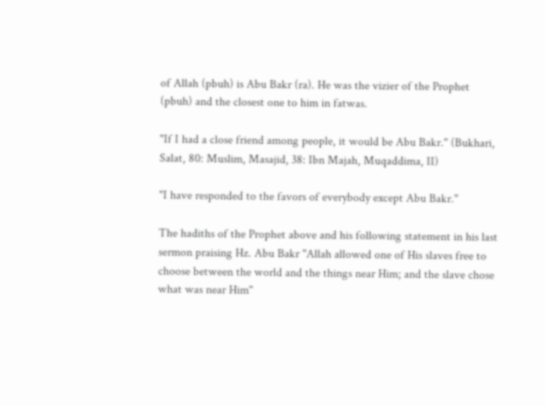of Allah (pbuh) is Abu Bakr (ra). He was the vizier of the Prophet (pbuh) and the closest one to him in fatwas.

"If I had a close friend among people, it would be Abu Bakr." (Bukhari, Salat, 80: Muslim, Masajid, 38: Ibn Majah, Muqaddima, II)

"I have responded to the favors of everybody except Abu Bakr."

The hadiths of the Prophet above and his following statement in his last sermon praising Hz. Abu Bakr "Allah allowed one of His slaves free to choose between the world and the things near Him; and the slave chose what was near Him''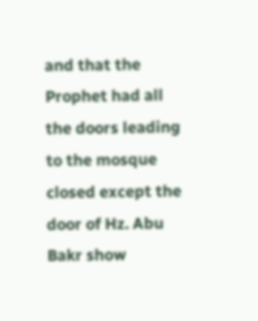and that the Prophet had all the doors leading to the mosque closed except the door of Hz. Abu Bakr show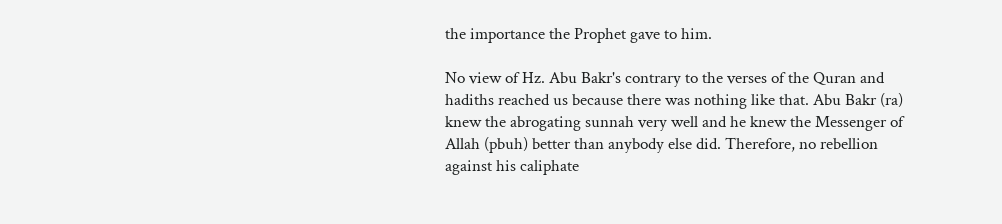the importance the Prophet gave to him.

No view of Hz. Abu Bakr's contrary to the verses of the Quran and hadiths reached us because there was nothing like that. Abu Bakr (ra) knew the abrogating sunnah very well and he knew the Messenger of Allah (pbuh) better than anybody else did. Therefore, no rebellion against his caliphate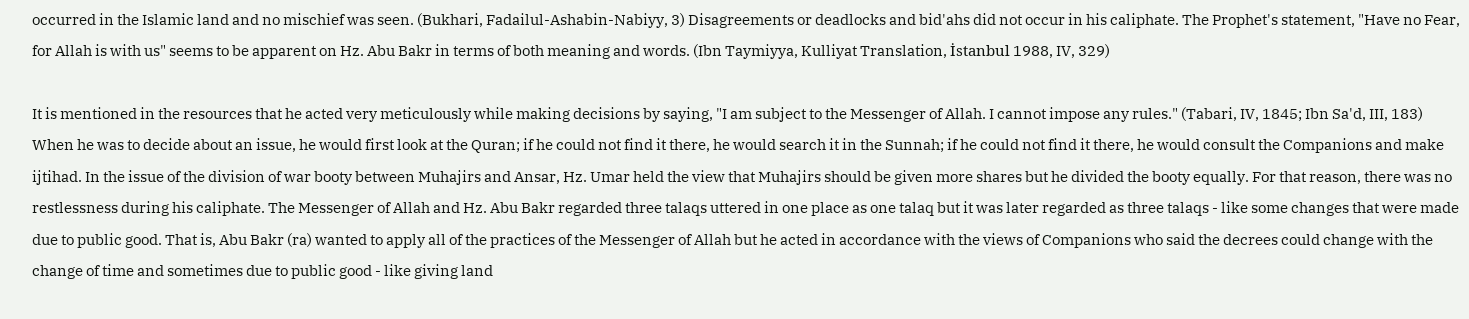occurred in the Islamic land and no mischief was seen. (Bukhari, Fadailul-Ashabin-Nabiyy, 3) Disagreements or deadlocks and bid'ahs did not occur in his caliphate. The Prophet's statement, "Have no Fear, for Allah is with us" seems to be apparent on Hz. Abu Bakr in terms of both meaning and words. (Ibn Taymiyya, Kulliyat Translation, İstanbul 1988, IV, 329)

It is mentioned in the resources that he acted very meticulously while making decisions by saying, "I am subject to the Messenger of Allah. I cannot impose any rules." (Tabari, IV, 1845; Ibn Sa'd, III, 183) When he was to decide about an issue, he would first look at the Quran; if he could not find it there, he would search it in the Sunnah; if he could not find it there, he would consult the Companions and make ijtihad. In the issue of the division of war booty between Muhajirs and Ansar, Hz. Umar held the view that Muhajirs should be given more shares but he divided the booty equally. For that reason, there was no restlessness during his caliphate. The Messenger of Allah and Hz. Abu Bakr regarded three talaqs uttered in one place as one talaq but it was later regarded as three talaqs - like some changes that were made due to public good. That is, Abu Bakr (ra) wanted to apply all of the practices of the Messenger of Allah but he acted in accordance with the views of Companions who said the decrees could change with the change of time and sometimes due to public good - like giving land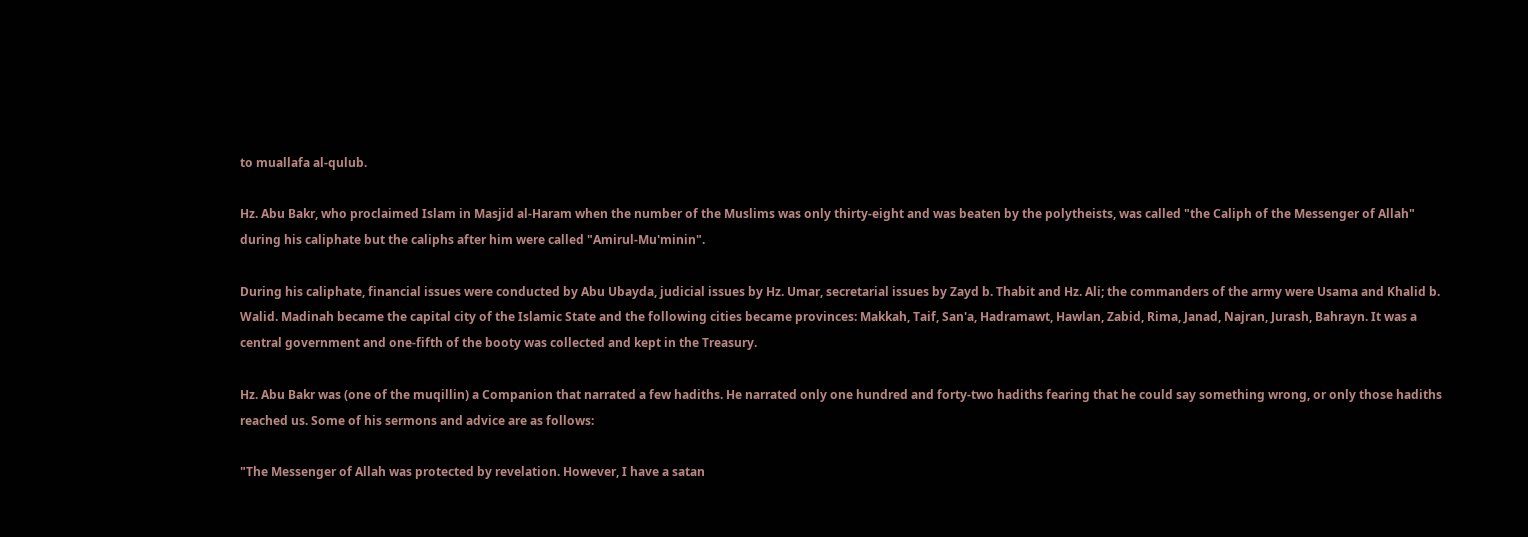to muallafa al-qulub.

Hz. Abu Bakr, who proclaimed Islam in Masjid al-Haram when the number of the Muslims was only thirty-eight and was beaten by the polytheists, was called "the Caliph of the Messenger of Allah" during his caliphate but the caliphs after him were called "Amirul-Mu'minin".

During his caliphate, financial issues were conducted by Abu Ubayda, judicial issues by Hz. Umar, secretarial issues by Zayd b. Thabit and Hz. Ali; the commanders of the army were Usama and Khalid b. Walid. Madinah became the capital city of the Islamic State and the following cities became provinces: Makkah, Taif, San'a, Hadramawt, Hawlan, Zabid, Rima, Janad, Najran, Jurash, Bahrayn. It was a central government and one-fifth of the booty was collected and kept in the Treasury.

Hz. Abu Bakr was (one of the muqillin) a Companion that narrated a few hadiths. He narrated only one hundred and forty-two hadiths fearing that he could say something wrong, or only those hadiths reached us. Some of his sermons and advice are as follows:

"The Messenger of Allah was protected by revelation. However, I have a satan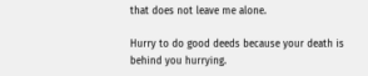that does not leave me alone.

Hurry to do good deeds because your death is behind you hurrying.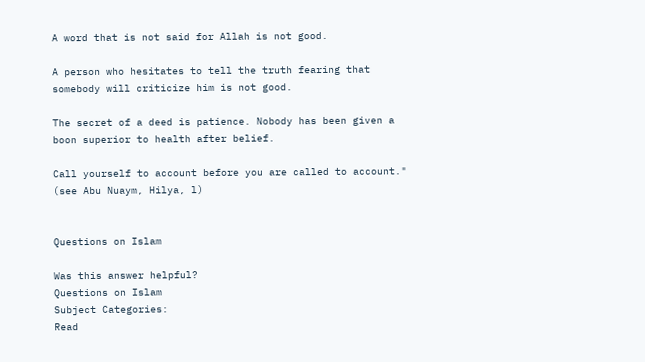A word that is not said for Allah is not good.

A person who hesitates to tell the truth fearing that somebody will criticize him is not good.

The secret of a deed is patience. Nobody has been given a boon superior to health after belief.

Call yourself to account before you are called to account." (see Abu Nuaym, Hilya, l)


Questions on Islam

Was this answer helpful?
Questions on Islam
Subject Categories:
Read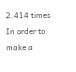2.414 times
In order to make a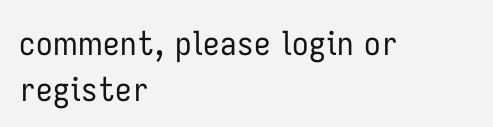comment, please login or register